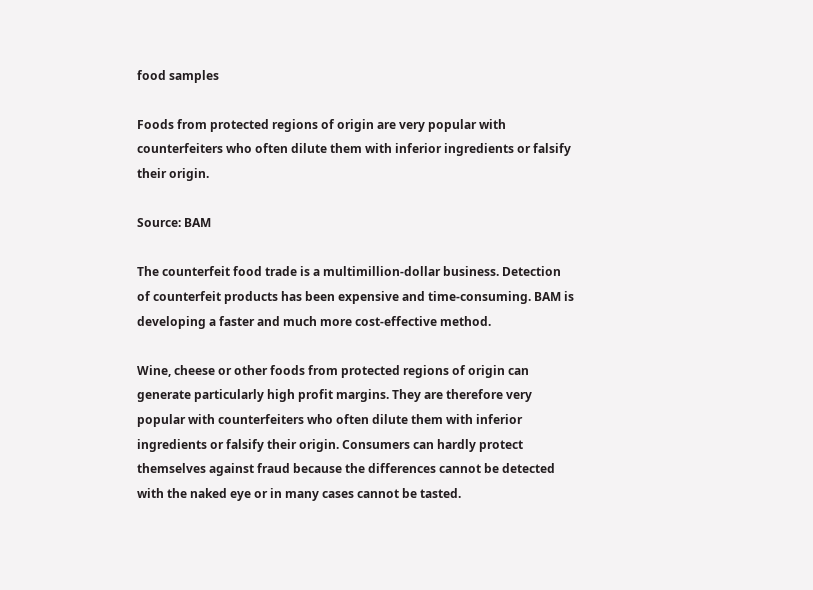food samples

Foods from protected regions of origin are very popular with counterfeiters who often dilute them with inferior ingredients or falsify their origin.

Source: BAM

The counterfeit food trade is a multimillion-dollar business. Detection of counterfeit products has been expensive and time-consuming. BAM is developing a faster and much more cost-effective method.

Wine, cheese or other foods from protected regions of origin can generate particularly high profit margins. They are therefore very popular with counterfeiters who often dilute them with inferior ingredients or falsify their origin. Consumers can hardly protect themselves against fraud because the differences cannot be detected with the naked eye or in many cases cannot be tasted.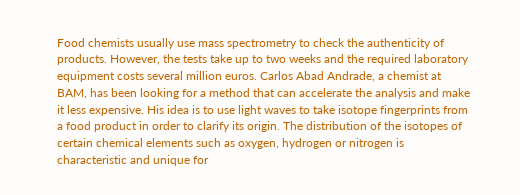Food chemists usually use mass spectrometry to check the authenticity of products. However, the tests take up to two weeks and the required laboratory equipment costs several million euros. Carlos Abad Andrade, a chemist at BAM, has been looking for a method that can accelerate the analysis and make it less expensive. His idea is to use light waves to take isotope fingerprints from a food product in order to clarify its origin. The distribution of the isotopes of certain chemical elements such as oxygen, hydrogen or nitrogen is characteristic and unique for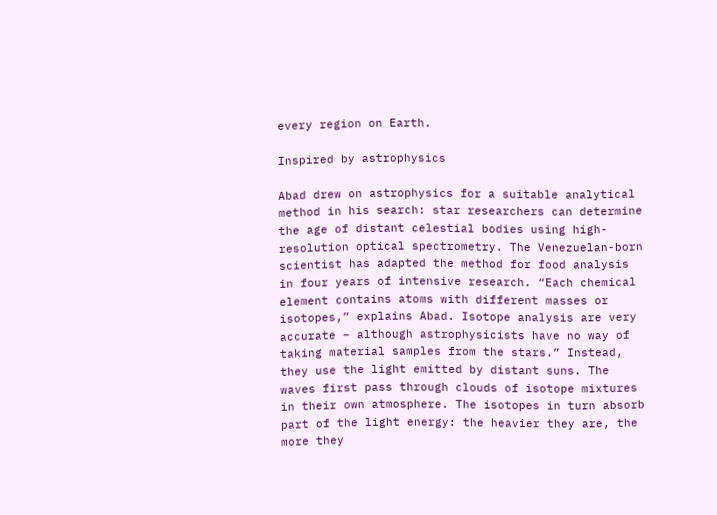every region on Earth.

Inspired by astrophysics

Abad drew on astrophysics for a suitable analytical method in his search: star researchers can determine the age of distant celestial bodies using high-resolution optical spectrometry. The Venezuelan-born scientist has adapted the method for food analysis in four years of intensive research. “Each chemical element contains atoms with different masses or isotopes,” explains Abad. Isotope analysis are very accurate – although astrophysicists have no way of taking material samples from the stars.” Instead, they use the light emitted by distant suns. The waves first pass through clouds of isotope mixtures in their own atmosphere. The isotopes in turn absorb part of the light energy: the heavier they are, the more they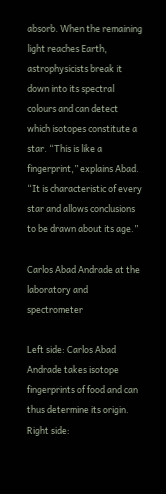absorb. When the remaining light reaches Earth, astrophysicists break it down into its spectral colours and can detect which isotopes constitute a star. “This is like a fingerprint,” explains Abad. “It is characteristic of every star and allows conclusions to be drawn about its age.”

Carlos Abad Andrade at the laboratory and spectrometer

Left side: Carlos Abad Andrade takes isotope fingerprints of food and can thus determine its origin. Right side: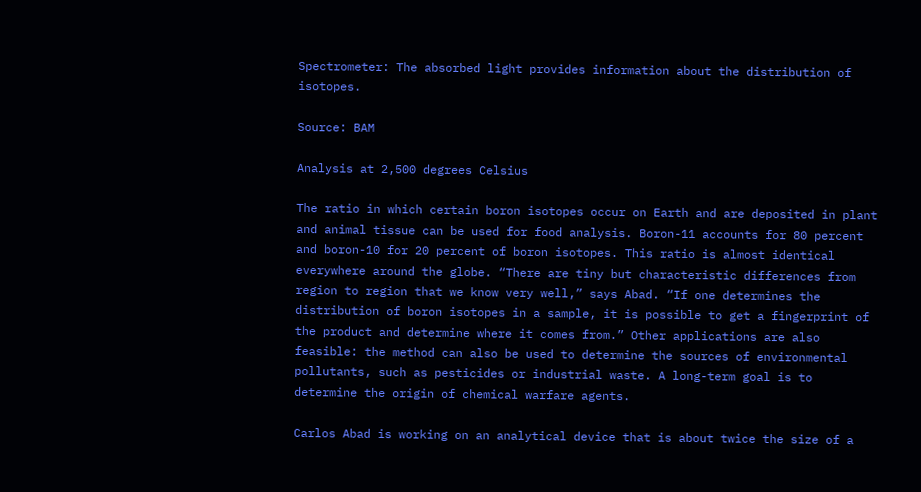Spectrometer: The absorbed light provides information about the distribution of isotopes.

Source: BAM

Analysis at 2,500 degrees Celsius

The ratio in which certain boron isotopes occur on Earth and are deposited in plant and animal tissue can be used for food analysis. Boron-11 accounts for 80 percent and boron-10 for 20 percent of boron isotopes. This ratio is almost identical everywhere around the globe. “There are tiny but characteristic differences from region to region that we know very well,” says Abad. “If one determines the distribution of boron isotopes in a sample, it is possible to get a fingerprint of the product and determine where it comes from.” Other applications are also feasible: the method can also be used to determine the sources of environmental pollutants, such as pesticides or industrial waste. A long-term goal is to determine the origin of chemical warfare agents.

Carlos Abad is working on an analytical device that is about twice the size of a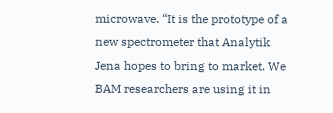microwave. “It is the prototype of a new spectrometer that Analytik Jena hopes to bring to market. We BAM researchers are using it in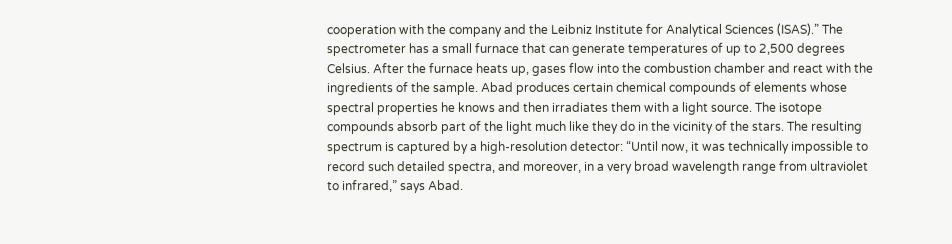cooperation with the company and the Leibniz Institute for Analytical Sciences (ISAS).” The spectrometer has a small furnace that can generate temperatures of up to 2,500 degrees Celsius. After the furnace heats up, gases flow into the combustion chamber and react with the ingredients of the sample. Abad produces certain chemical compounds of elements whose spectral properties he knows and then irradiates them with a light source. The isotope compounds absorb part of the light much like they do in the vicinity of the stars. The resulting spectrum is captured by a high-resolution detector: “Until now, it was technically impossible to record such detailed spectra, and moreover, in a very broad wavelength range from ultraviolet to infrared,” says Abad.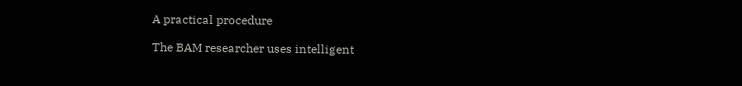A practical procedure

The BAM researcher uses intelligent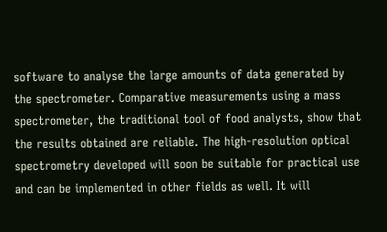software to analyse the large amounts of data generated by the spectrometer. Comparative measurements using a mass spectrometer, the traditional tool of food analysts, show that the results obtained are reliable. The high-resolution optical spectrometry developed will soon be suitable for practical use and can be implemented in other fields as well. It will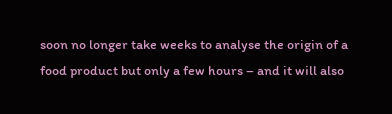soon no longer take weeks to analyse the origin of a food product but only a few hours – and it will also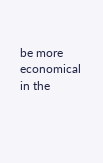be more economical in the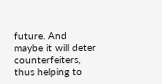future. And maybe it will deter counterfeiters, thus helping to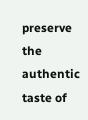preserve the authentic taste of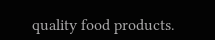quality food products.